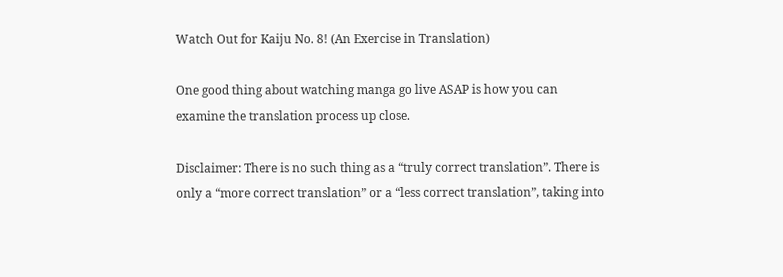Watch Out for Kaiju No. 8! (An Exercise in Translation)

One good thing about watching manga go live ASAP is how you can examine the translation process up close.

Disclaimer: There is no such thing as a “truly correct translation”. There is only a “more correct translation” or a “less correct translation”, taking into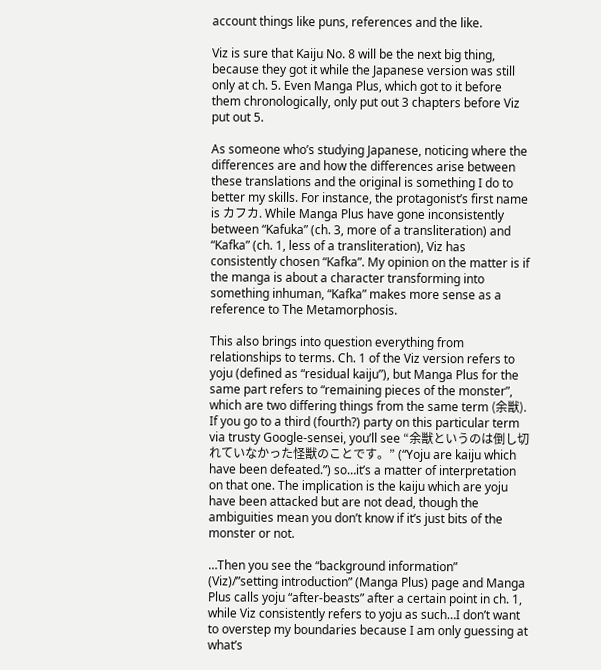account things like puns, references and the like.

Viz is sure that Kaiju No. 8 will be the next big thing, because they got it while the Japanese version was still only at ch. 5. Even Manga Plus, which got to it before them chronologically, only put out 3 chapters before Viz put out 5.

As someone who’s studying Japanese, noticing where the differences are and how the differences arise between these translations and the original is something I do to better my skills. For instance, the protagonist’s first name is カフカ. While Manga Plus have gone inconsistently between “Kafuka” (ch. 3, more of a transliteration) and “Kafka” (ch. 1, less of a transliteration), Viz has consistently chosen “Kafka”. My opinion on the matter is if the manga is about a character transforming into something inhuman, “Kafka” makes more sense as a reference to The Metamorphosis.

This also brings into question everything from relationships to terms. Ch. 1 of the Viz version refers to yoju (defined as “residual kaiju”), but Manga Plus for the same part refers to “remaining pieces of the monster”, which are two differing things from the same term (余獣). If you go to a third (fourth?) party on this particular term via trusty Google-sensei, you’ll see “余獣というのは倒し切れていなかった怪獣のことです。” (“Yoju are kaiju which have been defeated.”) so…it’s a matter of interpretation on that one. The implication is the kaiju which are yoju have been attacked but are not dead, though the ambiguities mean you don’t know if it’s just bits of the monster or not.

…Then you see the “background information” (Viz)/”setting introduction” (Manga Plus) page and Manga Plus calls yoju “after-beasts” after a certain point in ch. 1, while Viz consistently refers to yoju as such…I don’t want to overstep my boundaries because I am only guessing at what’s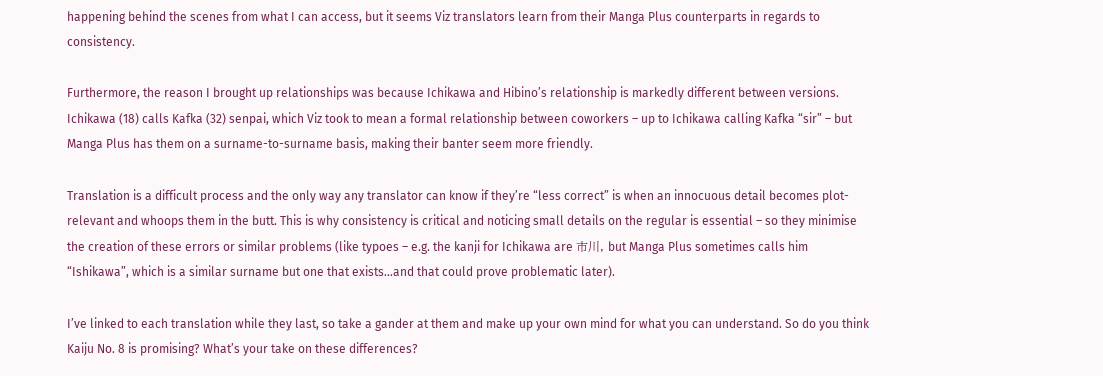happening behind the scenes from what I can access, but it seems Viz translators learn from their Manga Plus counterparts in regards to consistency.

Furthermore, the reason I brought up relationships was because Ichikawa and Hibino’s relationship is markedly different between versions. Ichikawa (18) calls Kafka (32) senpai, which Viz took to mean a formal relationship between coworkers – up to Ichikawa calling Kafka “sir” – but Manga Plus has them on a surname-to-surname basis, making their banter seem more friendly.

Translation is a difficult process and the only way any translator can know if they’re “less correct” is when an innocuous detail becomes plot-relevant and whoops them in the butt. This is why consistency is critical and noticing small details on the regular is essential – so they minimise the creation of these errors or similar problems (like typoes – e.g. the kanji for Ichikawa are 市川, but Manga Plus sometimes calls him “Ishikawa”, which is a similar surname but one that exists…and that could prove problematic later).

I’ve linked to each translation while they last, so take a gander at them and make up your own mind for what you can understand. So do you think Kaiju No. 8 is promising? What’s your take on these differences?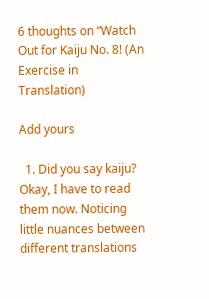6 thoughts on “Watch Out for Kaiju No. 8! (An Exercise in Translation)

Add yours

  1. Did you say kaiju? Okay, I have to read them now. Noticing little nuances between different translations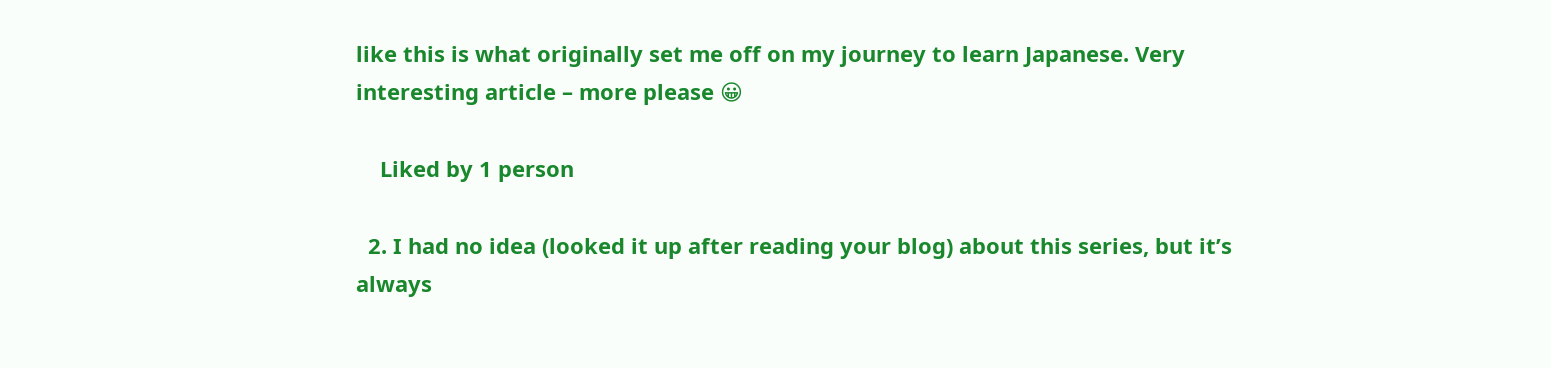like this is what originally set me off on my journey to learn Japanese. Very interesting article – more please 😀

    Liked by 1 person

  2. I had no idea (looked it up after reading your blog) about this series, but it’s always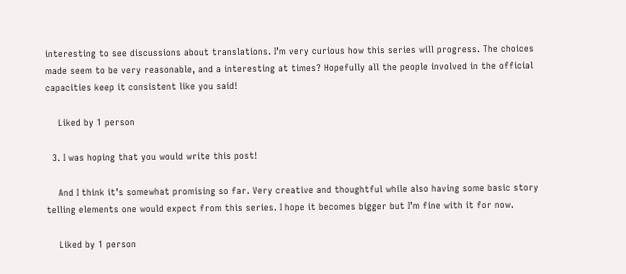interesting to see discussions about translations. I’m very curious how this series will progress. The choices made seem to be very reasonable, and a interesting at times? Hopefully all the people involved in the official capacities keep it consistent like you said!

    Liked by 1 person

  3. I was hoping that you would write this post!

    And I think it’s somewhat promising so far. Very creative and thoughtful while also having some basic story telling elements one would expect from this series. I hope it becomes bigger but I’m fine with it for now.

    Liked by 1 person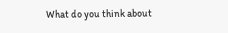What do you think about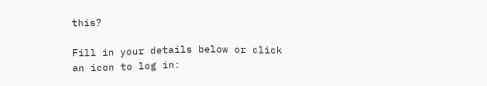this?

Fill in your details below or click an icon to log in: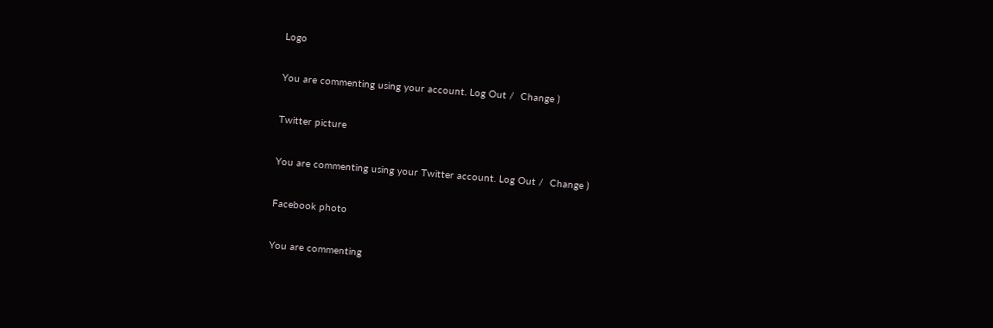Logo

You are commenting using your account. Log Out /  Change )

Twitter picture

You are commenting using your Twitter account. Log Out /  Change )

Facebook photo

You are commenting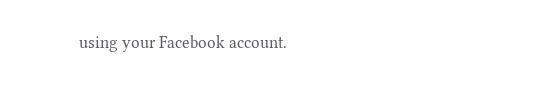using your Facebook account.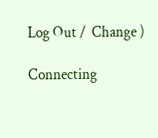Log Out /  Change )

Connecting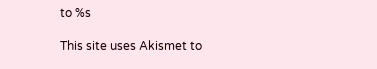to %s

This site uses Akismet to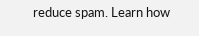reduce spam. Learn how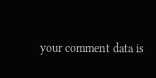your comment data is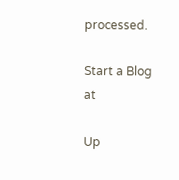processed.

Start a Blog at

Up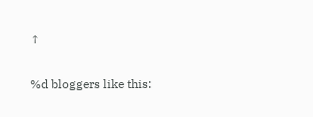↑

%d bloggers like this: